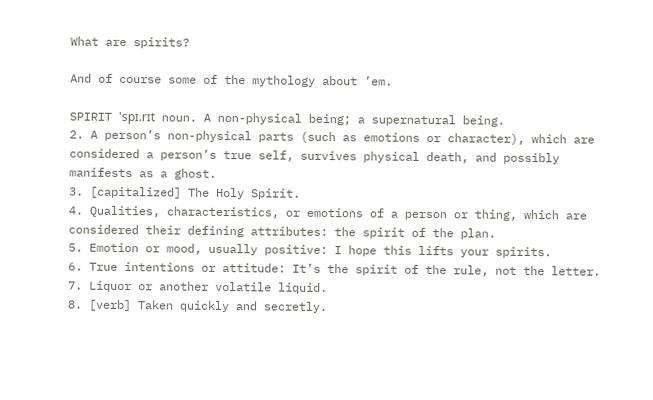What are spirits?

And of course some of the mythology about ’em.

SPIRIT 'spɪ.rɪt noun. A non-physical being; a supernatural being.
2. A person’s non-physical parts (such as emotions or character), which are considered a person’s true self, survives physical death, and possibly manifests as a ghost.
3. [capitalized] The Holy Spirit.
4. Qualities, characteristics, or emotions of a person or thing, which are considered their defining attributes: the spirit of the plan.
5. Emotion or mood, usually positive: I hope this lifts your spirits.
6. True intentions or attitude: It’s the spirit of the rule, not the letter.
7. Liquor or another volatile liquid.
8. [verb] Taken quickly and secretly.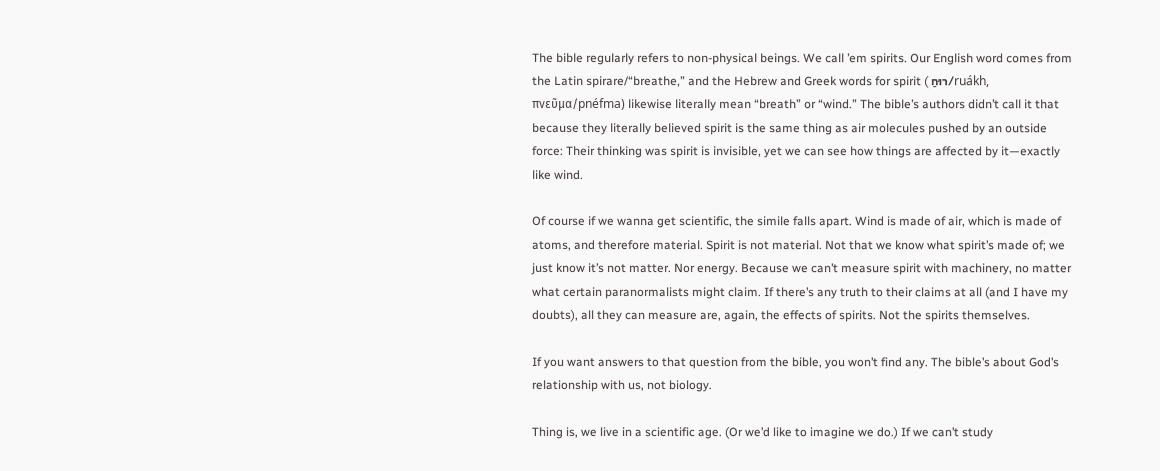The bible regularly refers to non-physical beings. We call ’em spirits. Our English word comes from the Latin spirare/“breathe,” and the Hebrew and Greek words for spirit ( רוּחַ/ruákh, πνεῦμα/pnéfma) likewise literally mean “breath” or “wind.” The bible’s authors didn’t call it that because they literally believed spirit is the same thing as air molecules pushed by an outside force: Their thinking was spirit is invisible, yet we can see how things are affected by it—exactly like wind.

Of course if we wanna get scientific, the simile falls apart. Wind is made of air, which is made of atoms, and therefore material. Spirit is not material. Not that we know what spirit’s made of; we just know it’s not matter. Nor energy. Because we can’t measure spirit with machinery, no matter what certain paranormalists might claim. If there’s any truth to their claims at all (and I have my doubts), all they can measure are, again, the effects of spirits. Not the spirits themselves.

If you want answers to that question from the bible, you won’t find any. The bible’s about God’s relationship with us, not biology.

Thing is, we live in a scientific age. (Or we’d like to imagine we do.) If we can’t study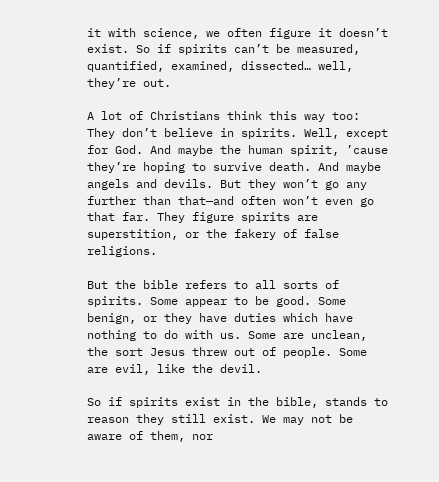it with science, we often figure it doesn’t exist. So if spirits can’t be measured, quantified, examined, dissected… well, they’re out.

A lot of Christians think this way too: They don’t believe in spirits. Well, except for God. And maybe the human spirit, ’cause they’re hoping to survive death. And maybe angels and devils. But they won’t go any further than that—and often won’t even go that far. They figure spirits are superstition, or the fakery of false religions.

But the bible refers to all sorts of spirits. Some appear to be good. Some benign, or they have duties which have nothing to do with us. Some are unclean, the sort Jesus threw out of people. Some are evil, like the devil.

So if spirits exist in the bible, stands to reason they still exist. We may not be aware of them, nor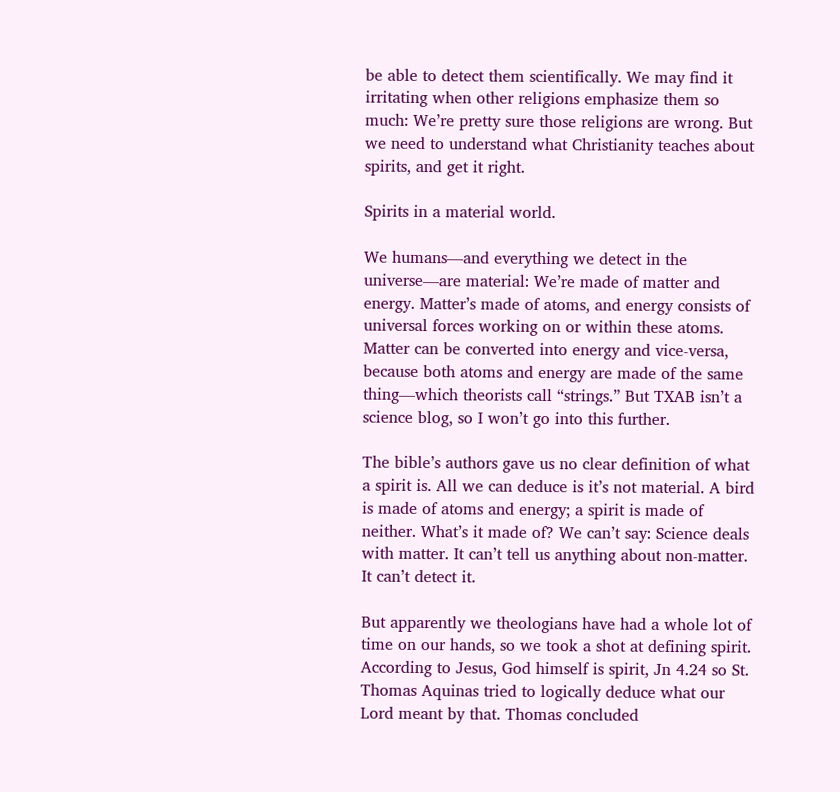be able to detect them scientifically. We may find it irritating when other religions emphasize them so much: We’re pretty sure those religions are wrong. But we need to understand what Christianity teaches about spirits, and get it right.

Spirits in a material world.

We humans—and everything we detect in the universe—are material: We’re made of matter and energy. Matter’s made of atoms, and energy consists of universal forces working on or within these atoms. Matter can be converted into energy and vice-versa, because both atoms and energy are made of the same thing—which theorists call “strings.” But TXAB isn’t a science blog, so I won’t go into this further.

The bible’s authors gave us no clear definition of what a spirit is. All we can deduce is it’s not material. A bird is made of atoms and energy; a spirit is made of neither. What’s it made of? We can’t say: Science deals with matter. It can’t tell us anything about non-matter. It can’t detect it.

But apparently we theologians have had a whole lot of time on our hands, so we took a shot at defining spirit. According to Jesus, God himself is spirit, Jn 4.24 so St. Thomas Aquinas tried to logically deduce what our Lord meant by that. Thomas concluded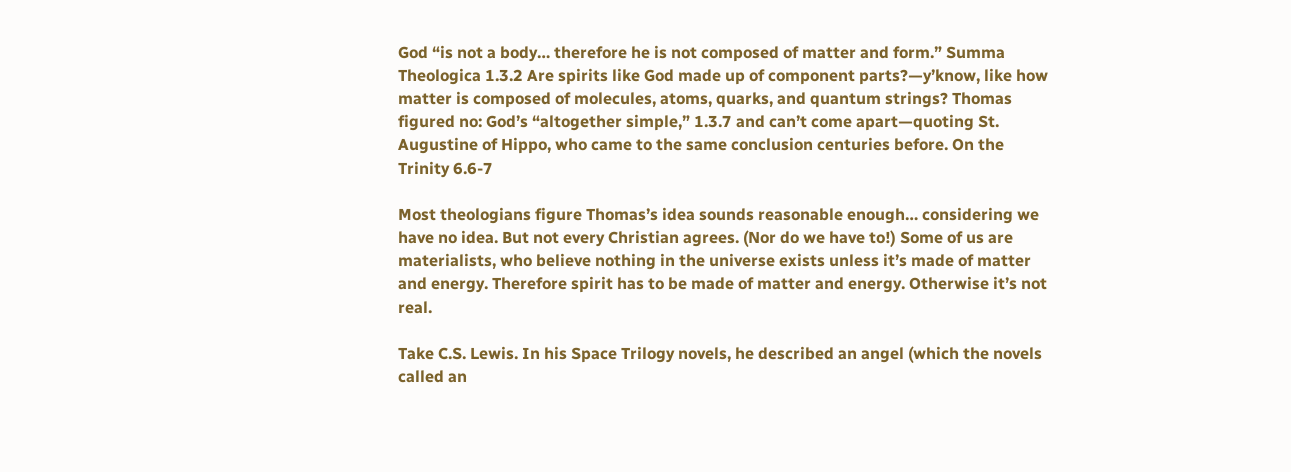God “is not a body… therefore he is not composed of matter and form.” Summa Theologica 1.3.2 Are spirits like God made up of component parts?—y’know, like how matter is composed of molecules, atoms, quarks, and quantum strings? Thomas figured no: God’s “altogether simple,” 1.3.7 and can’t come apart—quoting St. Augustine of Hippo, who came to the same conclusion centuries before. On the Trinity 6.6-7

Most theologians figure Thomas’s idea sounds reasonable enough… considering we have no idea. But not every Christian agrees. (Nor do we have to!) Some of us are materialists, who believe nothing in the universe exists unless it’s made of matter and energy. Therefore spirit has to be made of matter and energy. Otherwise it’s not real.

Take C.S. Lewis. In his Space Trilogy novels, he described an angel (which the novels called an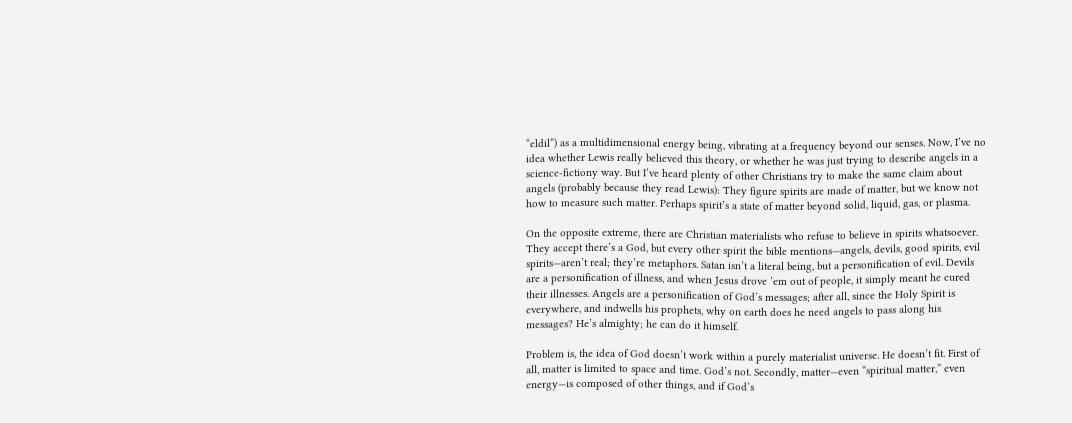“eldil”) as a multidimensional energy being, vibrating at a frequency beyond our senses. Now, I’ve no idea whether Lewis really believed this theory, or whether he was just trying to describe angels in a science-fictiony way. But I’ve heard plenty of other Christians try to make the same claim about angels (probably because they read Lewis): They figure spirits are made of matter, but we know not how to measure such matter. Perhaps spirit’s a state of matter beyond solid, liquid, gas, or plasma.

On the opposite extreme, there are Christian materialists who refuse to believe in spirits whatsoever. They accept there’s a God, but every other spirit the bible mentions—angels, devils, good spirits, evil spirits—aren’t real; they’re metaphors. Satan isn’t a literal being, but a personification of evil. Devils are a personification of illness, and when Jesus drove ’em out of people, it simply meant he cured their illnesses. Angels are a personification of God’s messages; after all, since the Holy Spirit is everywhere, and indwells his prophets, why on earth does he need angels to pass along his messages? He’s almighty; he can do it himself.

Problem is, the idea of God doesn’t work within a purely materialist universe. He doesn’t fit. First of all, matter is limited to space and time. God’s not. Secondly, matter—even “spiritual matter,” even energy—is composed of other things, and if God’s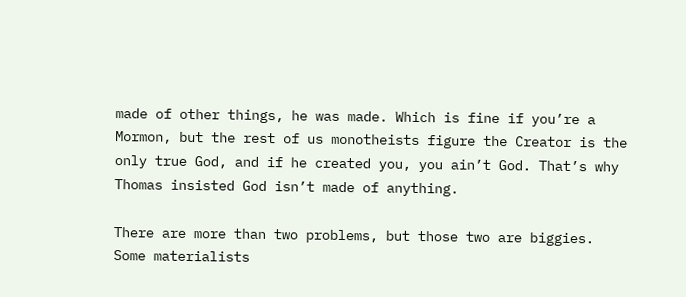made of other things, he was made. Which is fine if you’re a Mormon, but the rest of us monotheists figure the Creator is the only true God, and if he created you, you ain’t God. That’s why Thomas insisted God isn’t made of anything.

There are more than two problems, but those two are biggies. Some materialists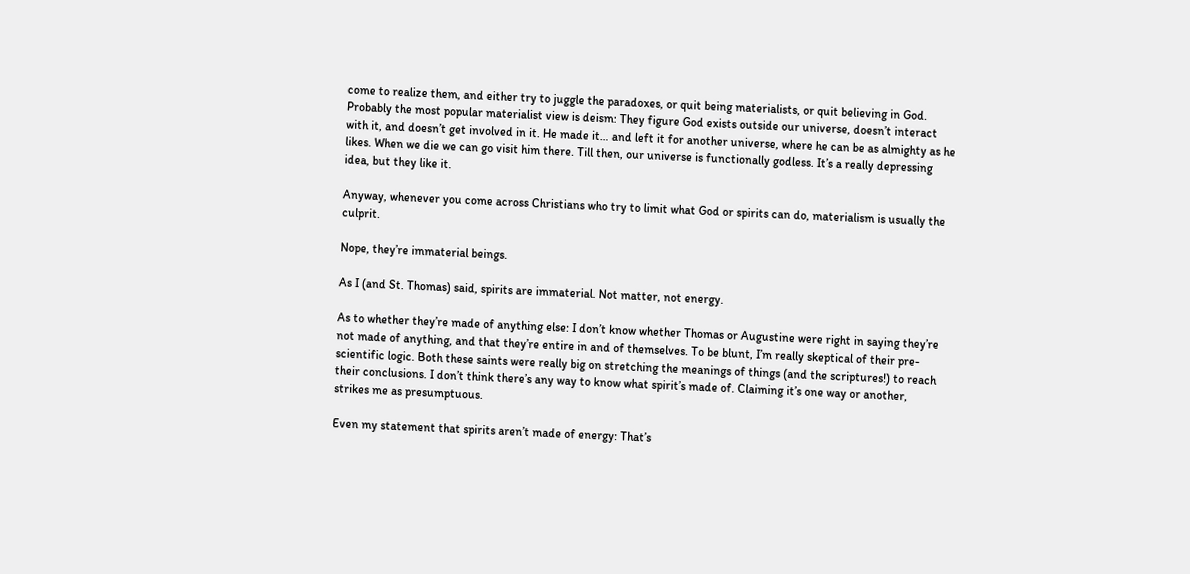come to realize them, and either try to juggle the paradoxes, or quit being materialists, or quit believing in God. Probably the most popular materialist view is deism: They figure God exists outside our universe, doesn’t interact with it, and doesn’t get involved in it. He made it… and left it for another universe, where he can be as almighty as he likes. When we die we can go visit him there. Till then, our universe is functionally godless. It’s a really depressing idea, but they like it.

Anyway, whenever you come across Christians who try to limit what God or spirits can do, materialism is usually the culprit.

Nope, they’re immaterial beings.

As I (and St. Thomas) said, spirits are immaterial. Not matter, not energy.

As to whether they’re made of anything else: I don’t know whether Thomas or Augustine were right in saying they’re not made of anything, and that they’re entire in and of themselves. To be blunt, I’m really skeptical of their pre-scientific logic. Both these saints were really big on stretching the meanings of things (and the scriptures!) to reach their conclusions. I don’t think there’s any way to know what spirit’s made of. Claiming it’s one way or another, strikes me as presumptuous.

Even my statement that spirits aren’t made of energy: That’s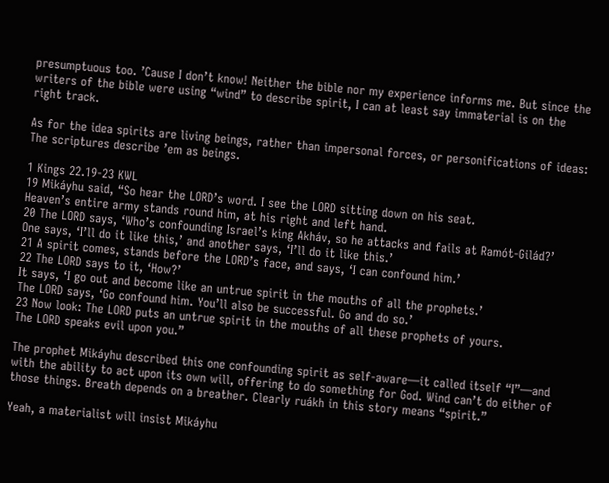presumptuous too. ’Cause I don’t know! Neither the bible nor my experience informs me. But since the writers of the bible were using “wind” to describe spirit, I can at least say immaterial is on the right track.

As for the idea spirits are living beings, rather than impersonal forces, or personifications of ideas: The scriptures describe ’em as beings.

1 Kings 22.19-23 KWL
19 Mikáyhu said, “So hear the LORD’s word. I see the LORD sitting down on his seat.
Heaven’s entire army stands round him, at his right and left hand.
20 The LORD says, ‘Who’s confounding Israel’s king Akháv, so he attacks and fails at Ramót-Gilád?’
One says, ‘I’ll do it like this,’ and another says, ‘I’ll do it like this.’
21 A spirit comes, stands before the LORD’s face, and says, ‘I can confound him.’
22 The LORD says to it, ‘How?’
It says, ‘I go out and become like an untrue spirit in the mouths of all the prophets.’
The LORD says, ‘Go confound him. You’ll also be successful. Go and do so.’
23 Now look: The LORD puts an untrue spirit in the mouths of all these prophets of yours.
The LORD speaks evil upon you.”

The prophet Mikáyhu described this one confounding spirit as self-aware—it called itself “I”—and with the ability to act upon its own will, offering to do something for God. Wind can’t do either of those things. Breath depends on a breather. Clearly ruákh in this story means “spirit.”

Yeah, a materialist will insist Mikáyhu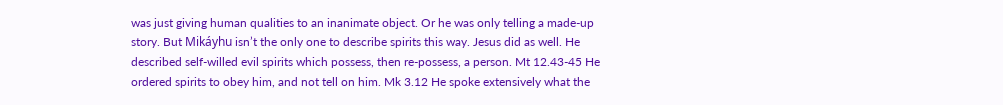was just giving human qualities to an inanimate object. Or he was only telling a made-up story. But Mikáyhu isn’t the only one to describe spirits this way. Jesus did as well. He described self-willed evil spirits which possess, then re-possess, a person. Mt 12.43-45 He ordered spirits to obey him, and not tell on him. Mk 3.12 He spoke extensively what the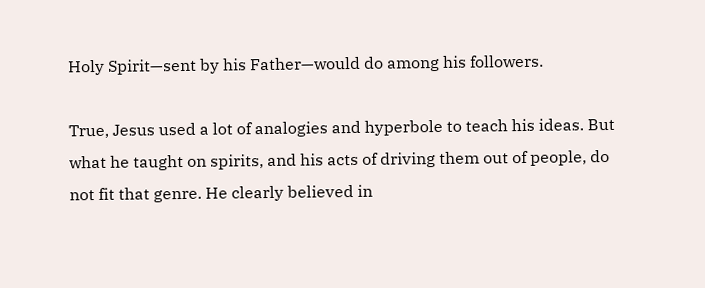Holy Spirit—sent by his Father—would do among his followers.

True, Jesus used a lot of analogies and hyperbole to teach his ideas. But what he taught on spirits, and his acts of driving them out of people, do not fit that genre. He clearly believed in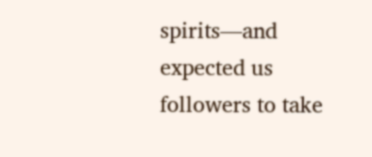spirits—and expected us followers to take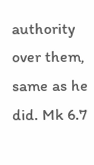authority over them, same as he did. Mk 6.7